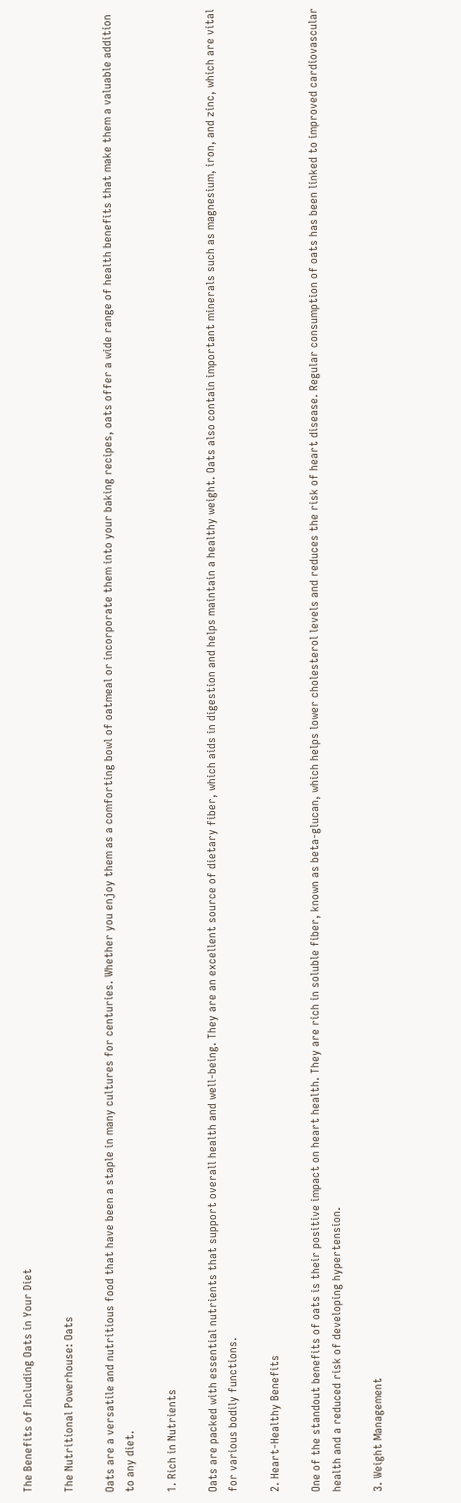The Benefits of Including Oats in Your Diet

The Nutritional Powerhouse: Oats

Oats are a versatile and nutritious food that have been a staple in many cultures for centuries. Whether you enjoy them as a comforting bowl of oatmeal or incorporate them into your baking recipes, oats offer a wide range of health benefits that make them a valuable addition to any diet.

1. Rich in Nutrients

Oats are packed with essential nutrients that support overall health and well-being. They are an excellent source of dietary fiber, which aids in digestion and helps maintain a healthy weight. Oats also contain important minerals such as magnesium, iron, and zinc, which are vital for various bodily functions.

2. Heart-Healthy Benefits

One of the standout benefits of oats is their positive impact on heart health. They are rich in soluble fiber, known as beta-glucan, which helps lower cholesterol levels and reduces the risk of heart disease. Regular consumption of oats has been linked to improved cardiovascular health and a reduced risk of developing hypertension.

3. Weight Management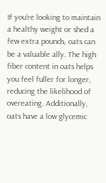If you’re looking to maintain a healthy weight or shed a few extra pounds, oats can be a valuable ally. The high fiber content in oats helps you feel fuller for longer, reducing the likelihood of overeating. Additionally, oats have a low glycemic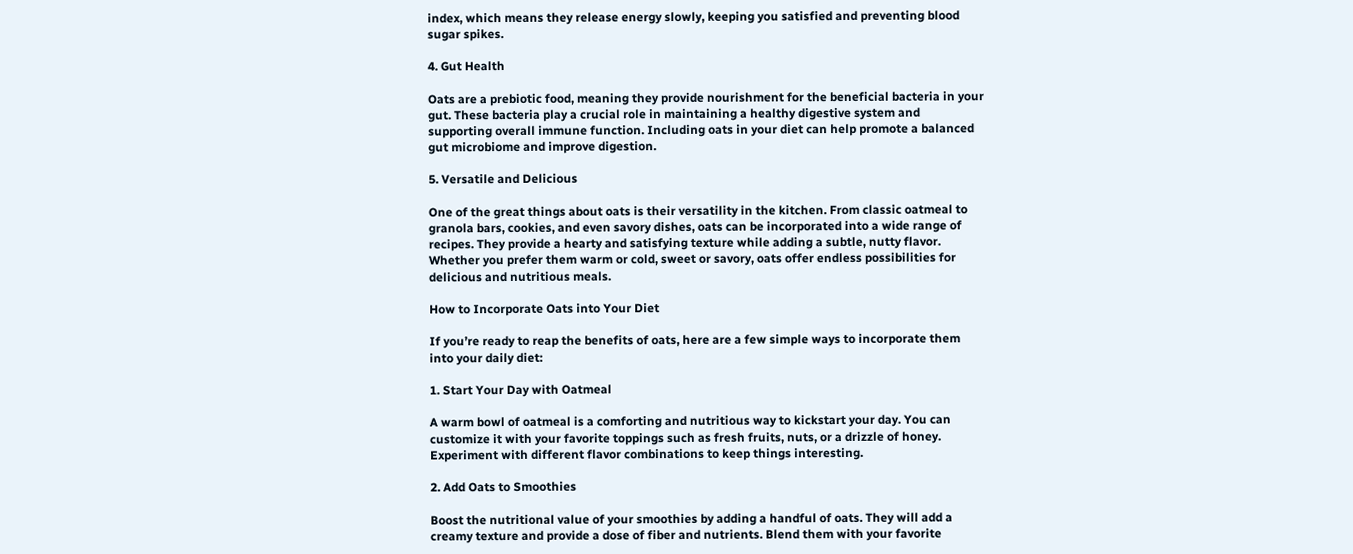index, which means they release energy slowly, keeping you satisfied and preventing blood sugar spikes.

4. Gut Health

Oats are a prebiotic food, meaning they provide nourishment for the beneficial bacteria in your gut. These bacteria play a crucial role in maintaining a healthy digestive system and supporting overall immune function. Including oats in your diet can help promote a balanced gut microbiome and improve digestion.

5. Versatile and Delicious

One of the great things about oats is their versatility in the kitchen. From classic oatmeal to granola bars, cookies, and even savory dishes, oats can be incorporated into a wide range of recipes. They provide a hearty and satisfying texture while adding a subtle, nutty flavor. Whether you prefer them warm or cold, sweet or savory, oats offer endless possibilities for delicious and nutritious meals.

How to Incorporate Oats into Your Diet

If you’re ready to reap the benefits of oats, here are a few simple ways to incorporate them into your daily diet:

1. Start Your Day with Oatmeal

A warm bowl of oatmeal is a comforting and nutritious way to kickstart your day. You can customize it with your favorite toppings such as fresh fruits, nuts, or a drizzle of honey. Experiment with different flavor combinations to keep things interesting.

2. Add Oats to Smoothies

Boost the nutritional value of your smoothies by adding a handful of oats. They will add a creamy texture and provide a dose of fiber and nutrients. Blend them with your favorite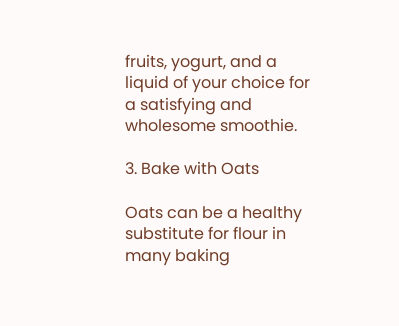fruits, yogurt, and a liquid of your choice for a satisfying and wholesome smoothie.

3. Bake with Oats

Oats can be a healthy substitute for flour in many baking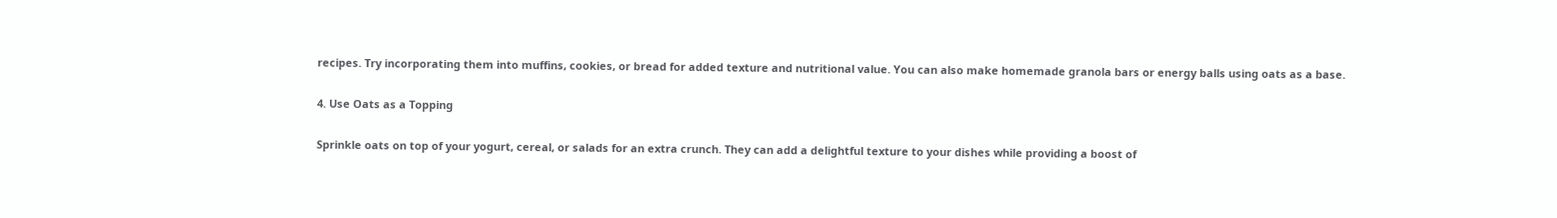recipes. Try incorporating them into muffins, cookies, or bread for added texture and nutritional value. You can also make homemade granola bars or energy balls using oats as a base.

4. Use Oats as a Topping

Sprinkle oats on top of your yogurt, cereal, or salads for an extra crunch. They can add a delightful texture to your dishes while providing a boost of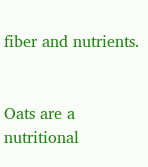fiber and nutrients.


Oats are a nutritional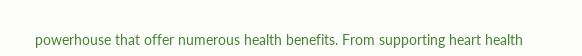powerhouse that offer numerous health benefits. From supporting heart health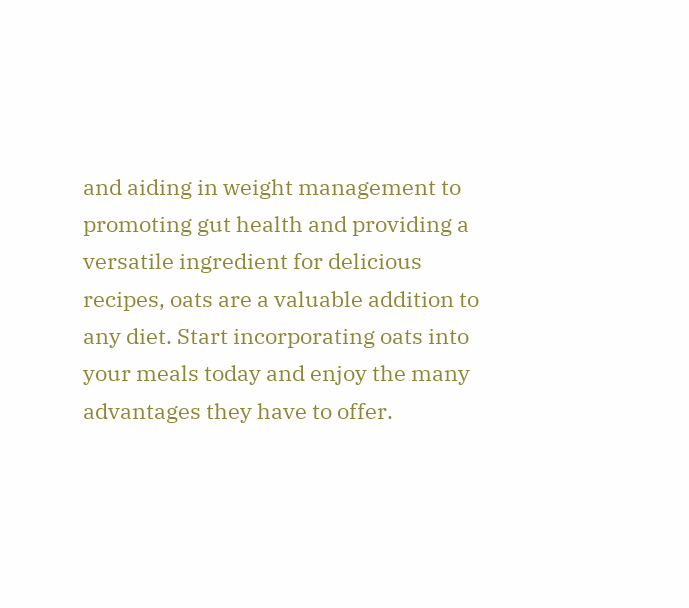and aiding in weight management to promoting gut health and providing a versatile ingredient for delicious recipes, oats are a valuable addition to any diet. Start incorporating oats into your meals today and enjoy the many advantages they have to offer.